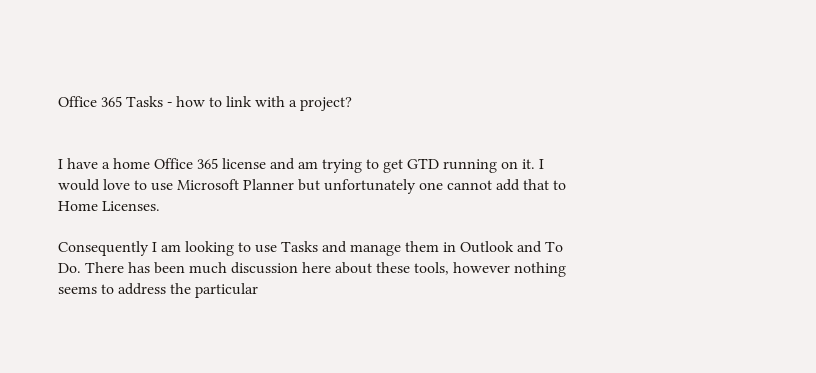Office 365 Tasks - how to link with a project?


I have a home Office 365 license and am trying to get GTD running on it. I would love to use Microsoft Planner but unfortunately one cannot add that to Home Licenses.

Consequently I am looking to use Tasks and manage them in Outlook and To Do. There has been much discussion here about these tools, however nothing seems to address the particular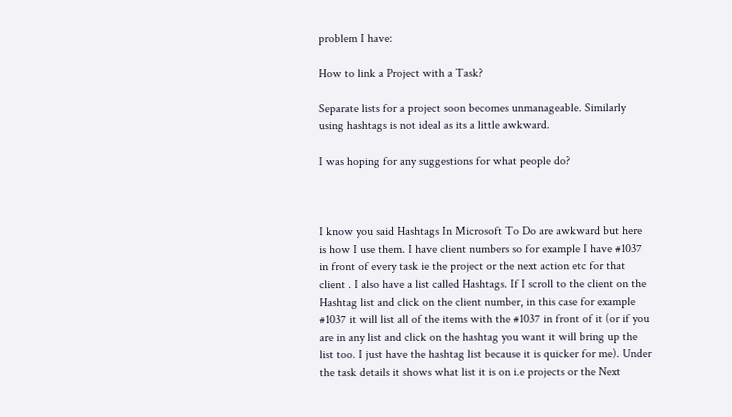problem I have:

How to link a Project with a Task?

Separate lists for a project soon becomes unmanageable. Similarly using hashtags is not ideal as its a little awkward.

I was hoping for any suggestions for what people do?



I know you said Hashtags In Microsoft To Do are awkward but here is how I use them. I have client numbers so for example I have #1037 in front of every task ie the project or the next action etc for that client . I also have a list called Hashtags. If I scroll to the client on the Hashtag list and click on the client number, in this case for example #1037 it will list all of the items with the #1037 in front of it (or if you are in any list and click on the hashtag you want it will bring up the list too. I just have the hashtag list because it is quicker for me). Under the task details it shows what list it is on i.e projects or the Next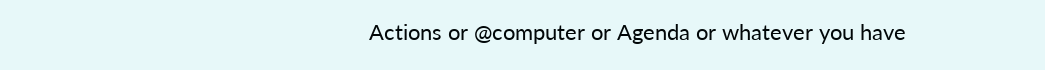Actions or @computer or Agenda or whatever you have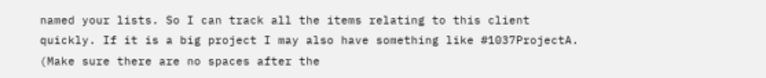named your lists. So I can track all the items relating to this client quickly. If it is a big project I may also have something like #1037ProjectA. (Make sure there are no spaces after the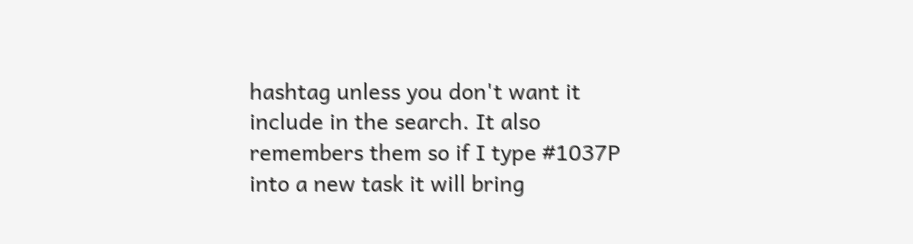hashtag unless you don't want it include in the search. It also remembers them so if I type #1037P into a new task it will bring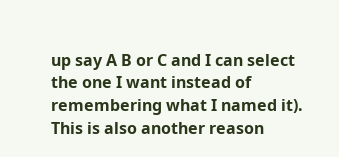up say A B or C and I can select the one I want instead of remembering what I named it). This is also another reason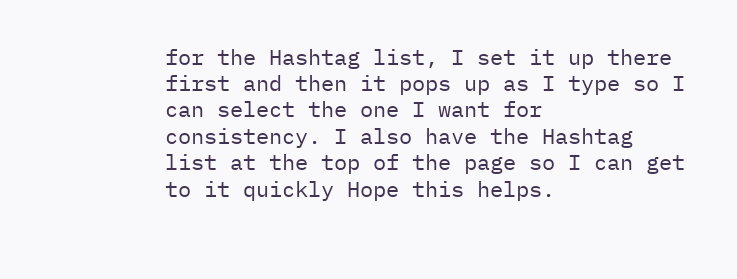for the Hashtag list, I set it up there first and then it pops up as I type so I can select the one I want for consistency. I also have the Hashtag list at the top of the page so I can get to it quickly Hope this helps.